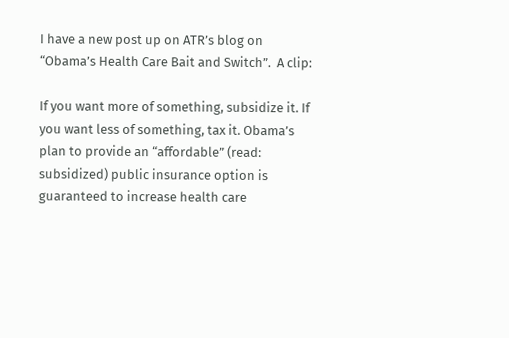I have a new post up on ATR’s blog on “Obama’s Health Care Bait and Switch”.  A clip:

If you want more of something, subsidize it. If you want less of something, tax it. Obama’s plan to provide an “affordable” (read: subsidized) public insurance option is guaranteed to increase health care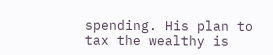spending. His plan to tax the wealthy is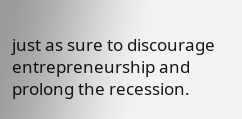just as sure to discourage entrepreneurship and prolong the recession.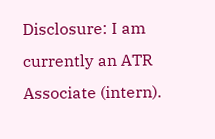Disclosure: I am currently an ATR Associate (intern).